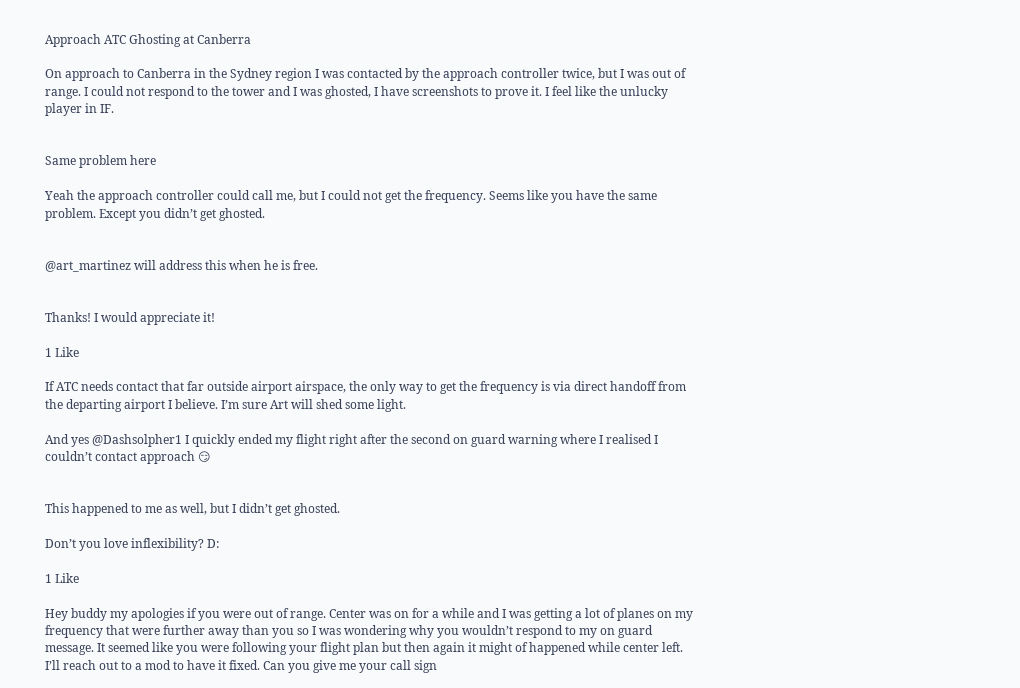Approach ATC Ghosting at Canberra

On approach to Canberra in the Sydney region I was contacted by the approach controller twice, but I was out of range. I could not respond to the tower and I was ghosted, I have screenshots to prove it. I feel like the unlucky player in IF.


Same problem here

Yeah the approach controller could call me, but I could not get the frequency. Seems like you have the same problem. Except you didn’t get ghosted.


@art_martinez will address this when he is free.


Thanks! I would appreciate it!

1 Like

If ATC needs contact that far outside airport airspace, the only way to get the frequency is via direct handoff from the departing airport I believe. I’m sure Art will shed some light.

And yes @Dashsolpher1 I quickly ended my flight right after the second on guard warning where I realised I couldn’t contact approach 😏


This happened to me as well, but I didn’t get ghosted.

Don’t you love inflexibility? D:

1 Like

Hey buddy my apologies if you were out of range. Center was on for a while and I was getting a lot of planes on my frequency that were further away than you so I was wondering why you wouldn’t respond to my on guard message. It seemed like you were following your flight plan but then again it might of happened while center left. I’ll reach out to a mod to have it fixed. Can you give me your call sign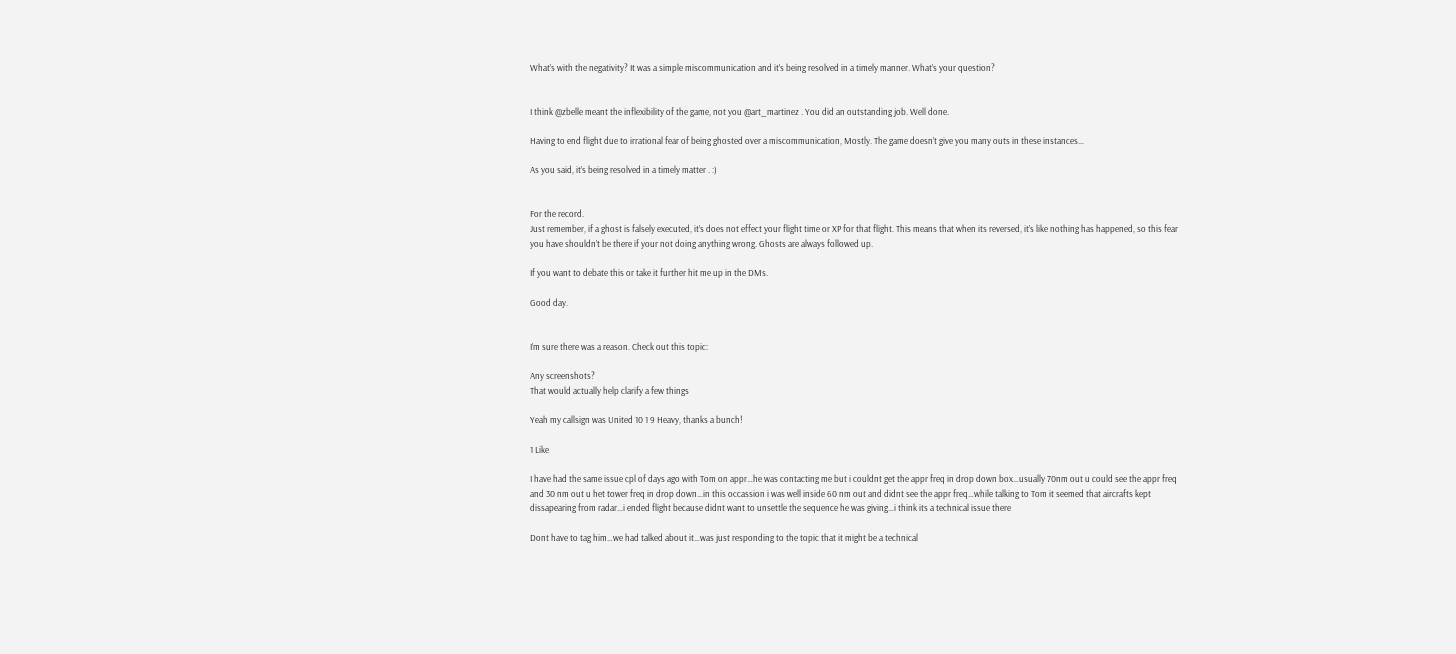What’s with the negativity? It was a simple miscommunication and it’s being resolved in a timely manner. What’s your question?


I think @zbelle meant the inflexibility of the game, not you @art_martinez . You did an outstanding job. Well done.

Having to end flight due to irrational fear of being ghosted over a miscommunication, Mostly. The game doesn’t give you many outs in these instances…

As you said, it’s being resolved in a timely matter . :)


For the record.
Just remember, if a ghost is falsely executed, it’s does not effect your flight time or XP for that flight. This means that when its reversed, it’s like nothing has happened, so this fear you have shouldn’t be there if your not doing anything wrong. Ghosts are always followed up.

If you want to debate this or take it further hit me up in the DMs.

Good day.


I’m sure there was a reason. Check out this topic:

Any screenshots?
That would actually help clarify a few things

Yeah my callsign was United 10 1 9 Heavy, thanks a bunch!

1 Like

I have had the same issue cpl of days ago with Tom on appr…he was contacting me but i couldnt get the appr freq in drop down box…usually 70nm out u could see the appr freq and 30 nm out u het tower freq in drop down…in this occassion i was well inside 60 nm out and didnt see the appr freq…while talking to Tom it seemed that aircrafts kept dissapearing from radar…i ended flight because didnt want to unsettle the sequence he was giving…i think its a technical issue there

Dont have to tag him…we had talked about it…was just responding to the topic that it might be a technical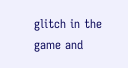glitch in the game and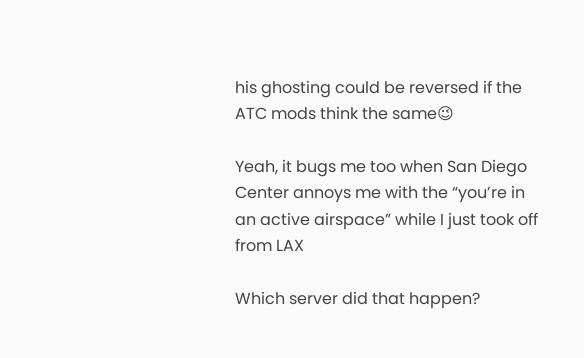his ghosting could be reversed if the ATC mods think the same😉

Yeah, it bugs me too when San Diego Center annoys me with the “you’re in an active airspace” while I just took off from LAX

Which server did that happen?